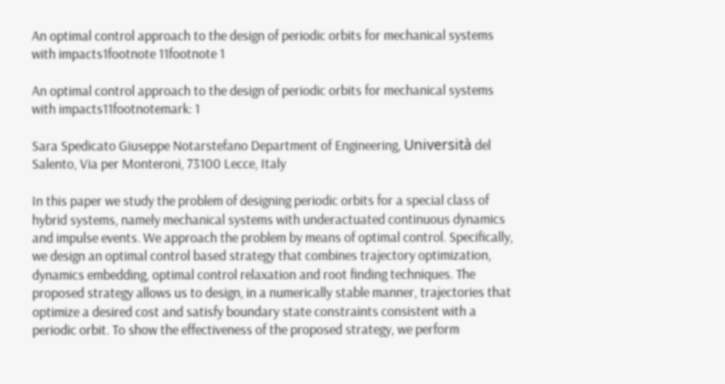An optimal control approach to the design of periodic orbits for mechanical systems with impacts1footnote 11footnote 1

An optimal control approach to the design of periodic orbits for mechanical systems with impacts11footnotemark: 1

Sara Spedicato Giuseppe Notarstefano Department of Engineering, Università del Salento, Via per Monteroni, 73100 Lecce, Italy

In this paper we study the problem of designing periodic orbits for a special class of hybrid systems, namely mechanical systems with underactuated continuous dynamics and impulse events. We approach the problem by means of optimal control. Specifically, we design an optimal control based strategy that combines trajectory optimization, dynamics embedding, optimal control relaxation and root finding techniques. The proposed strategy allows us to design, in a numerically stable manner, trajectories that optimize a desired cost and satisfy boundary state constraints consistent with a periodic orbit. To show the effectiveness of the proposed strategy, we perform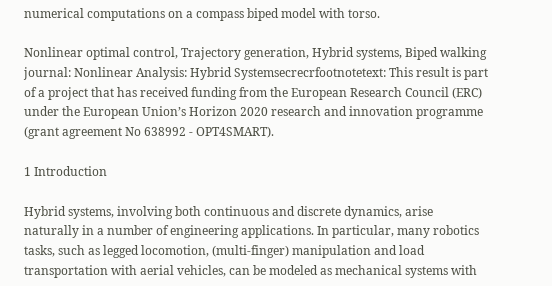numerical computations on a compass biped model with torso.

Nonlinear optimal control, Trajectory generation, Hybrid systems, Biped walking
journal: Nonlinear Analysis: Hybrid Systemsecrecrfootnotetext: This result is part of a project that has received funding from the European Research Council (ERC) under the European Union’s Horizon 2020 research and innovation programme (grant agreement No 638992 - OPT4SMART).

1 Introduction

Hybrid systems, involving both continuous and discrete dynamics, arise naturally in a number of engineering applications. In particular, many robotics tasks, such as legged locomotion, (multi-finger) manipulation and load transportation with aerial vehicles, can be modeled as mechanical systems with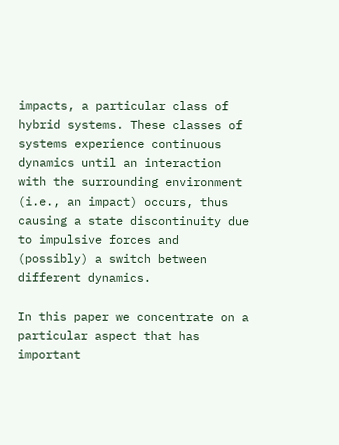impacts, a particular class of hybrid systems. These classes of systems experience continuous dynamics until an interaction with the surrounding environment (i.e., an impact) occurs, thus causing a state discontinuity due to impulsive forces and (possibly) a switch between different dynamics.

In this paper we concentrate on a particular aspect that has important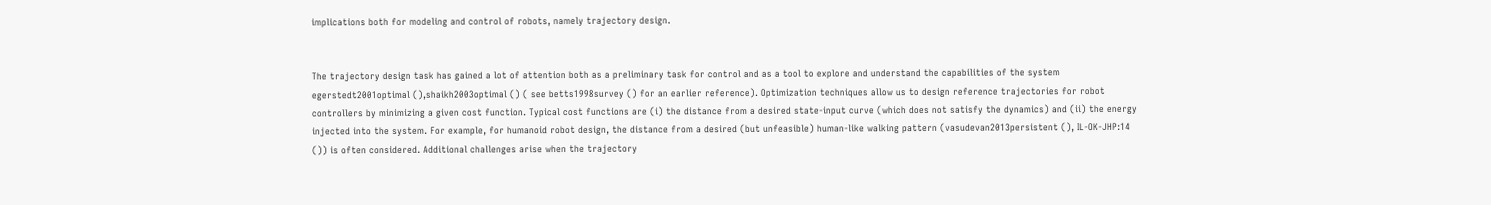implications both for modeling and control of robots, namely trajectory design.


The trajectory design task has gained a lot of attention both as a preliminary task for control and as a tool to explore and understand the capabilities of the system egerstedt2001optimal (),shaikh2003optimal () ( see betts1998survey () for an earlier reference). Optimization techniques allow us to design reference trajectories for robot controllers by minimizing a given cost function. Typical cost functions are (i) the distance from a desired state-input curve (which does not satisfy the dynamics) and (ii) the energy injected into the system. For example, for humanoid robot design, the distance from a desired (but unfeasible) human-like walking pattern (vasudevan2013persistent (), IL-OK-JHP:14 ()) is often considered. Additional challenges arise when the trajectory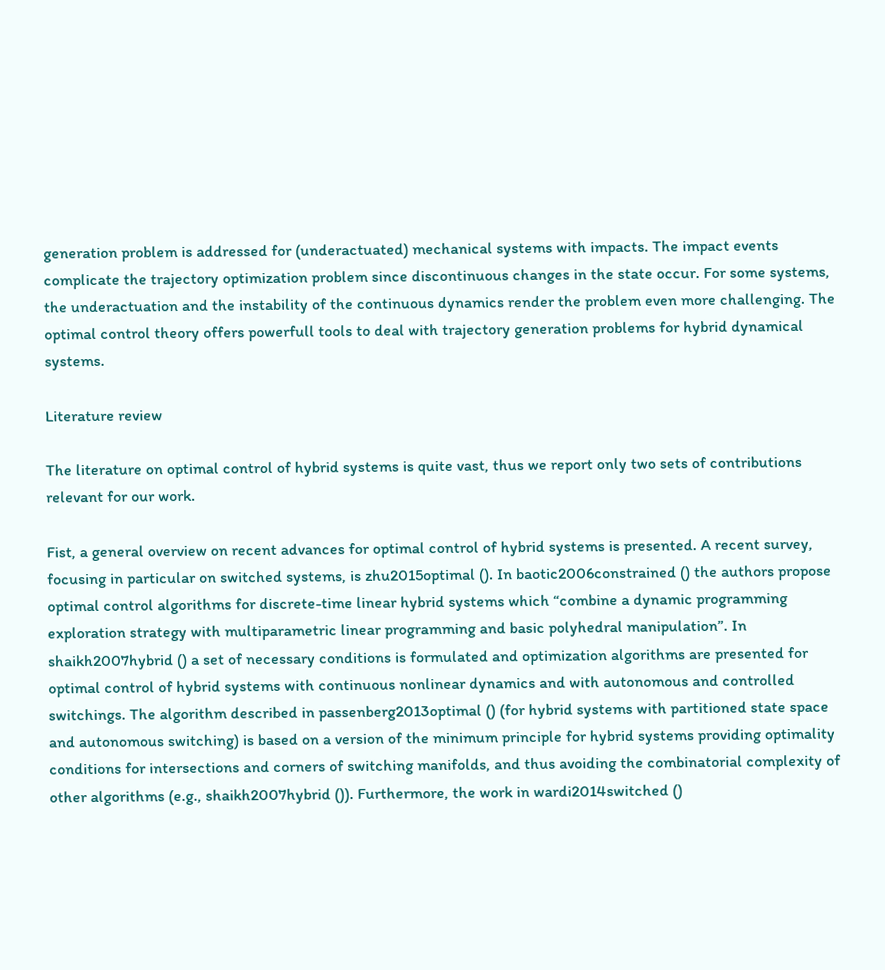generation problem is addressed for (underactuated) mechanical systems with impacts. The impact events complicate the trajectory optimization problem since discontinuous changes in the state occur. For some systems, the underactuation and the instability of the continuous dynamics render the problem even more challenging. The optimal control theory offers powerfull tools to deal with trajectory generation problems for hybrid dynamical systems.

Literature review

The literature on optimal control of hybrid systems is quite vast, thus we report only two sets of contributions relevant for our work.

Fist, a general overview on recent advances for optimal control of hybrid systems is presented. A recent survey, focusing in particular on switched systems, is zhu2015optimal (). In baotic2006constrained () the authors propose optimal control algorithms for discrete-time linear hybrid systems which “combine a dynamic programming exploration strategy with multiparametric linear programming and basic polyhedral manipulation”. In shaikh2007hybrid () a set of necessary conditions is formulated and optimization algorithms are presented for optimal control of hybrid systems with continuous nonlinear dynamics and with autonomous and controlled switchings. The algorithm described in passenberg2013optimal () (for hybrid systems with partitioned state space and autonomous switching) is based on a version of the minimum principle for hybrid systems providing optimality conditions for intersections and corners of switching manifolds, and thus avoiding the combinatorial complexity of other algorithms (e.g., shaikh2007hybrid ()). Furthermore, the work in wardi2014switched ()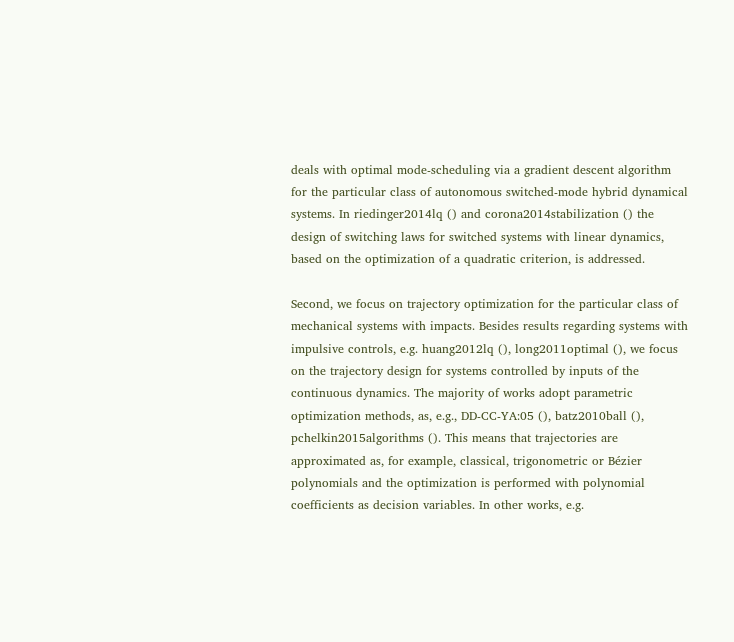deals with optimal mode-scheduling via a gradient descent algorithm for the particular class of autonomous switched-mode hybrid dynamical systems. In riedinger2014lq () and corona2014stabilization () the design of switching laws for switched systems with linear dynamics, based on the optimization of a quadratic criterion, is addressed.

Second, we focus on trajectory optimization for the particular class of mechanical systems with impacts. Besides results regarding systems with impulsive controls, e.g. huang2012lq (), long2011optimal (), we focus on the trajectory design for systems controlled by inputs of the continuous dynamics. The majority of works adopt parametric optimization methods, as, e.g., DD-CC-YA:05 (), batz2010ball (), pchelkin2015algorithms (). This means that trajectories are approximated as, for example, classical, trigonometric or Bézier polynomials and the optimization is performed with polynomial coefficients as decision variables. In other works, e.g.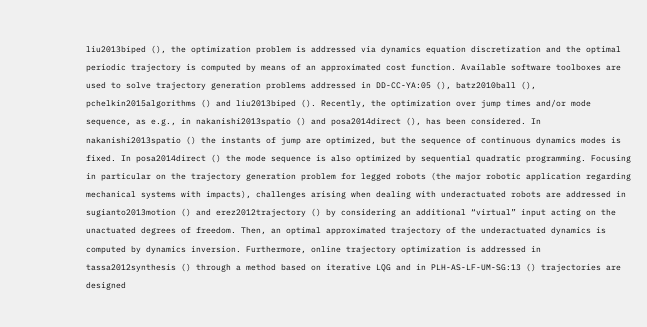liu2013biped (), the optimization problem is addressed via dynamics equation discretization and the optimal periodic trajectory is computed by means of an approximated cost function. Available software toolboxes are used to solve trajectory generation problems addressed in DD-CC-YA:05 (), batz2010ball (), pchelkin2015algorithms () and liu2013biped (). Recently, the optimization over jump times and/or mode sequence, as e.g., in nakanishi2013spatio () and posa2014direct (), has been considered. In nakanishi2013spatio () the instants of jump are optimized, but the sequence of continuous dynamics modes is fixed. In posa2014direct () the mode sequence is also optimized by sequential quadratic programming. Focusing in particular on the trajectory generation problem for legged robots (the major robotic application regarding mechanical systems with impacts), challenges arising when dealing with underactuated robots are addressed in sugianto2013motion () and erez2012trajectory () by considering an additional “virtual” input acting on the unactuated degrees of freedom. Then, an optimal approximated trajectory of the underactuated dynamics is computed by dynamics inversion. Furthermore, online trajectory optimization is addressed in tassa2012synthesis () through a method based on iterative LQG and in PLH-AS-LF-UM-SG:13 () trajectories are designed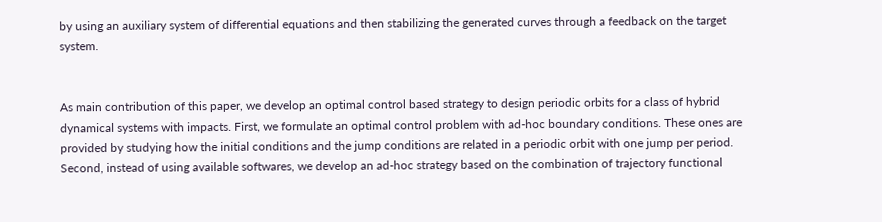by using an auxiliary system of differential equations and then stabilizing the generated curves through a feedback on the target system.


As main contribution of this paper, we develop an optimal control based strategy to design periodic orbits for a class of hybrid dynamical systems with impacts. First, we formulate an optimal control problem with ad-hoc boundary conditions. These ones are provided by studying how the initial conditions and the jump conditions are related in a periodic orbit with one jump per period. Second, instead of using available softwares, we develop an ad-hoc strategy based on the combination of trajectory functional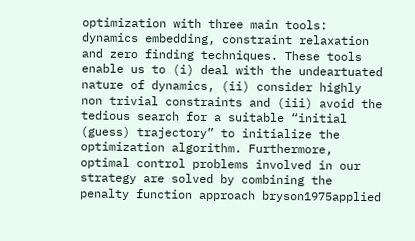optimization with three main tools: dynamics embedding, constraint relaxation and zero finding techniques. These tools enable us to (i) deal with the undeartuated nature of dynamics, (ii) consider highly non trivial constraints and (iii) avoid the tedious search for a suitable “initial (guess) trajectory” to initialize the optimization algorithm. Furthermore, optimal control problems involved in our strategy are solved by combining the penalty function approach bryson1975applied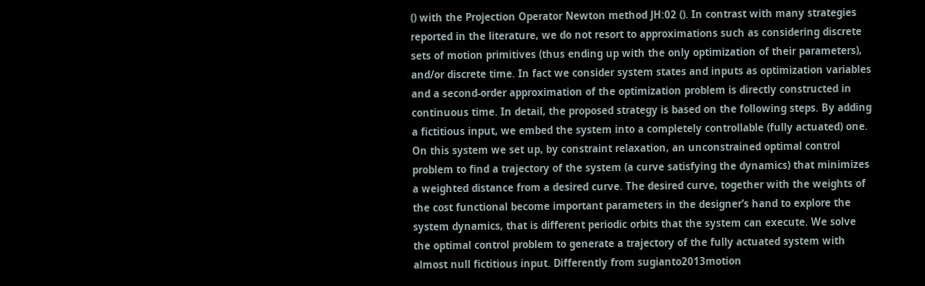() with the Projection Operator Newton method JH:02 (). In contrast with many strategies reported in the literature, we do not resort to approximations such as considering discrete sets of motion primitives (thus ending up with the only optimization of their parameters), and/or discrete time. In fact we consider system states and inputs as optimization variables and a second-order approximation of the optimization problem is directly constructed in continuous time. In detail, the proposed strategy is based on the following steps. By adding a fictitious input, we embed the system into a completely controllable (fully actuated) one. On this system we set up, by constraint relaxation, an unconstrained optimal control problem to find a trajectory of the system (a curve satisfying the dynamics) that minimizes a weighted distance from a desired curve. The desired curve, together with the weights of the cost functional become important parameters in the designer’s hand to explore the system dynamics, that is different periodic orbits that the system can execute. We solve the optimal control problem to generate a trajectory of the fully actuated system with almost null fictitious input. Differently from sugianto2013motion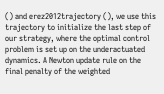() and erez2012trajectory (), we use this trajectory to initialize the last step of our strategy, where the optimal control problem is set up on the underactuated dynamics. A Newton update rule on the final penalty of the weighted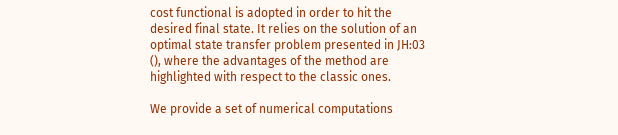cost functional is adopted in order to hit the desired final state. It relies on the solution of an optimal state transfer problem presented in JH:03 (), where the advantages of the method are highlighted with respect to the classic ones.

We provide a set of numerical computations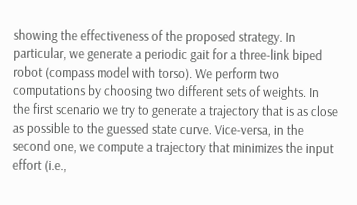showing the effectiveness of the proposed strategy. In particular, we generate a periodic gait for a three-link biped robot (compass model with torso). We perform two computations by choosing two different sets of weights. In the first scenario we try to generate a trajectory that is as close as possible to the guessed state curve. Vice-versa, in the second one, we compute a trajectory that minimizes the input effort (i.e.,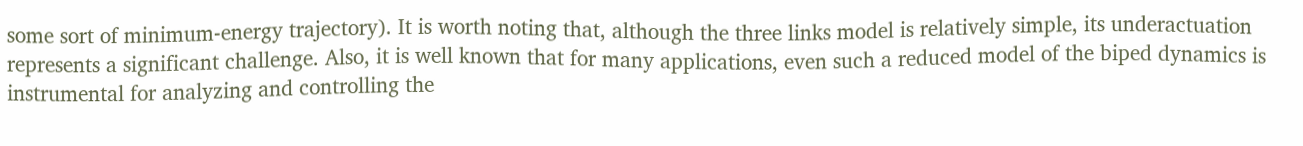some sort of minimum-energy trajectory). It is worth noting that, although the three links model is relatively simple, its underactuation represents a significant challenge. Also, it is well known that for many applications, even such a reduced model of the biped dynamics is instrumental for analyzing and controlling the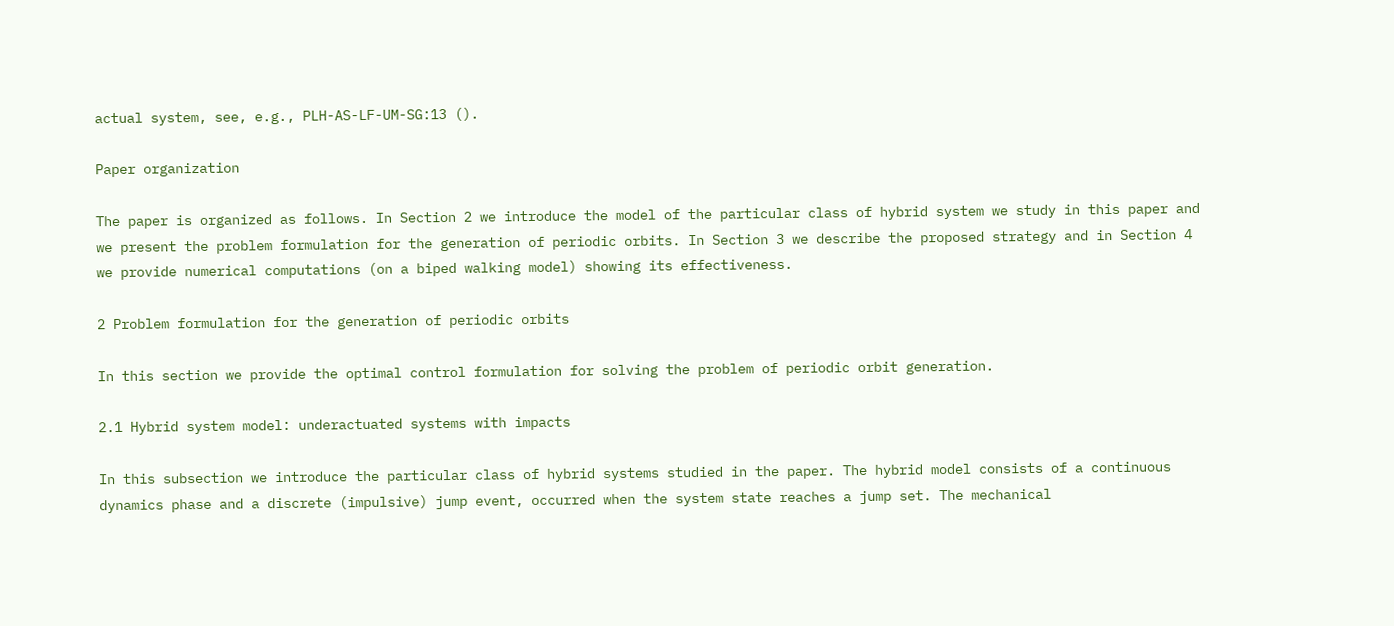actual system, see, e.g., PLH-AS-LF-UM-SG:13 ().

Paper organization

The paper is organized as follows. In Section 2 we introduce the model of the particular class of hybrid system we study in this paper and we present the problem formulation for the generation of periodic orbits. In Section 3 we describe the proposed strategy and in Section 4 we provide numerical computations (on a biped walking model) showing its effectiveness.

2 Problem formulation for the generation of periodic orbits

In this section we provide the optimal control formulation for solving the problem of periodic orbit generation.

2.1 Hybrid system model: underactuated systems with impacts

In this subsection we introduce the particular class of hybrid systems studied in the paper. The hybrid model consists of a continuous dynamics phase and a discrete (impulsive) jump event, occurred when the system state reaches a jump set. The mechanical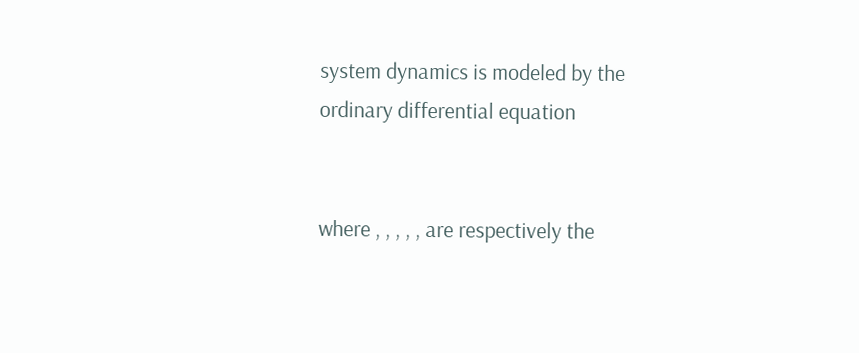system dynamics is modeled by the ordinary differential equation


where , , , , , are respectively the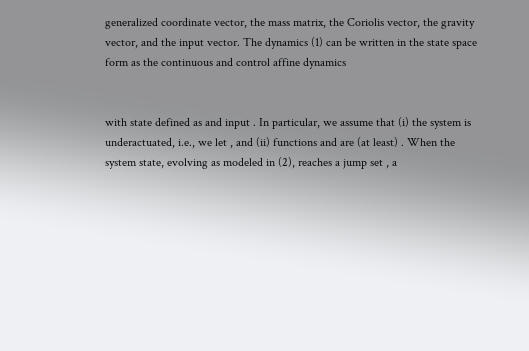generalized coordinate vector, the mass matrix, the Coriolis vector, the gravity vector, and the input vector. The dynamics (1) can be written in the state space form as the continuous and control affine dynamics


with state defined as and input . In particular, we assume that (i) the system is underactuated, i.e., we let , and (ii) functions and are (at least) . When the system state, evolving as modeled in (2), reaches a jump set , a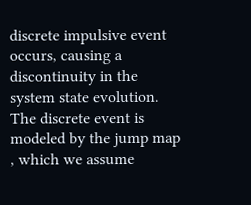discrete impulsive event occurs, causing a discontinuity in the system state evolution. The discrete event is modeled by the jump map , which we assume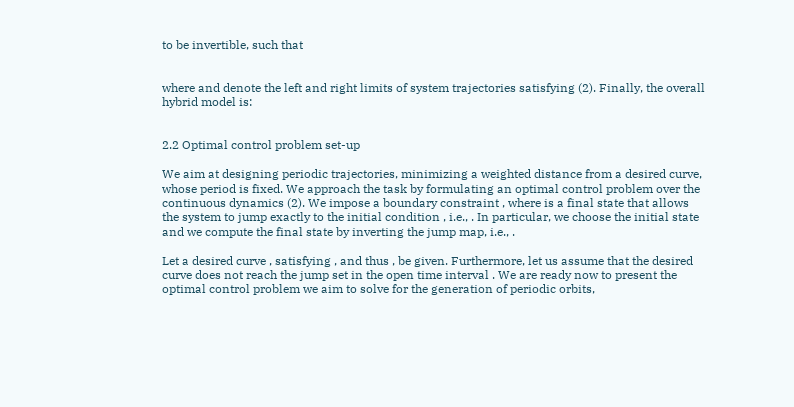to be invertible, such that


where and denote the left and right limits of system trajectories satisfying (2). Finally, the overall hybrid model is:


2.2 Optimal control problem set-up

We aim at designing periodic trajectories, minimizing a weighted distance from a desired curve, whose period is fixed. We approach the task by formulating an optimal control problem over the continuous dynamics (2). We impose a boundary constraint , where is a final state that allows the system to jump exactly to the initial condition , i.e., . In particular, we choose the initial state and we compute the final state by inverting the jump map, i.e., .

Let a desired curve , satisfying , and thus , be given. Furthermore, let us assume that the desired curve does not reach the jump set in the open time interval . We are ready now to present the optimal control problem we aim to solve for the generation of periodic orbits,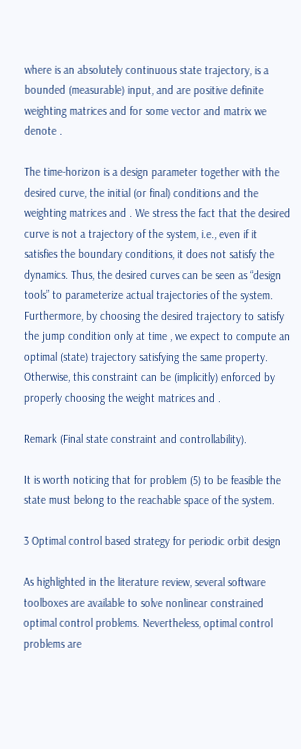where is an absolutely continuous state trajectory, is a bounded (measurable) input, and are positive definite weighting matrices and for some vector and matrix we denote .

The time-horizon is a design parameter together with the desired curve, the initial (or final) conditions and the weighting matrices and . We stress the fact that the desired curve is not a trajectory of the system, i.e., even if it satisfies the boundary conditions, it does not satisfy the dynamics. Thus, the desired curves can be seen as “design tools” to parameterize actual trajectories of the system. Furthermore, by choosing the desired trajectory to satisfy the jump condition only at time , we expect to compute an optimal (state) trajectory satisfying the same property. Otherwise, this constraint can be (implicitly) enforced by properly choosing the weight matrices and .

Remark (Final state constraint and controllability).

It is worth noticing that for problem (5) to be feasible the state must belong to the reachable space of the system.

3 Optimal control based strategy for periodic orbit design

As highlighted in the literature review, several software toolboxes are available to solve nonlinear constrained optimal control problems. Nevertheless, optimal control problems are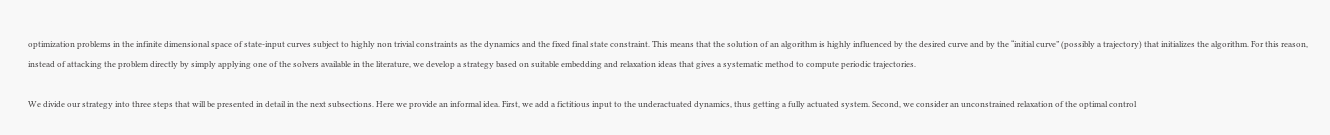optimization problems in the infinite dimensional space of state-input curves subject to highly non trivial constraints as the dynamics and the fixed final state constraint. This means that the solution of an algorithm is highly influenced by the desired curve and by the “initial curve” (possibly a trajectory) that initializes the algorithm. For this reason, instead of attacking the problem directly by simply applying one of the solvers available in the literature, we develop a strategy based on suitable embedding and relaxation ideas that gives a systematic method to compute periodic trajectories.

We divide our strategy into three steps that will be presented in detail in the next subsections. Here we provide an informal idea. First, we add a fictitious input to the underactuated dynamics, thus getting a fully actuated system. Second, we consider an unconstrained relaxation of the optimal control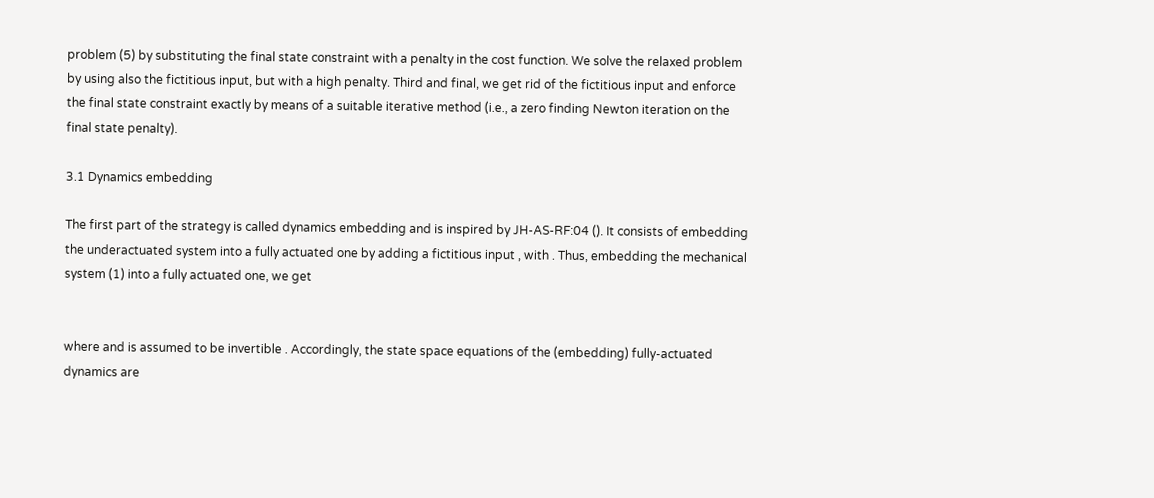problem (5) by substituting the final state constraint with a penalty in the cost function. We solve the relaxed problem by using also the fictitious input, but with a high penalty. Third and final, we get rid of the fictitious input and enforce the final state constraint exactly by means of a suitable iterative method (i.e., a zero finding Newton iteration on the final state penalty).

3.1 Dynamics embedding

The first part of the strategy is called dynamics embedding and is inspired by JH-AS-RF:04 (). It consists of embedding the underactuated system into a fully actuated one by adding a fictitious input , with . Thus, embedding the mechanical system (1) into a fully actuated one, we get


where and is assumed to be invertible . Accordingly, the state space equations of the (embedding) fully-actuated dynamics are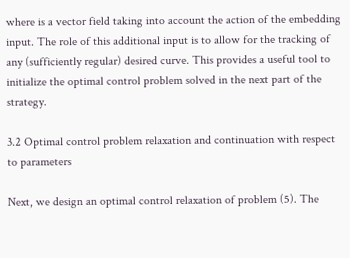where is a vector field taking into account the action of the embedding input. The role of this additional input is to allow for the tracking of any (sufficiently regular) desired curve. This provides a useful tool to initialize the optimal control problem solved in the next part of the strategy.

3.2 Optimal control problem relaxation and continuation with respect to parameters

Next, we design an optimal control relaxation of problem (5). The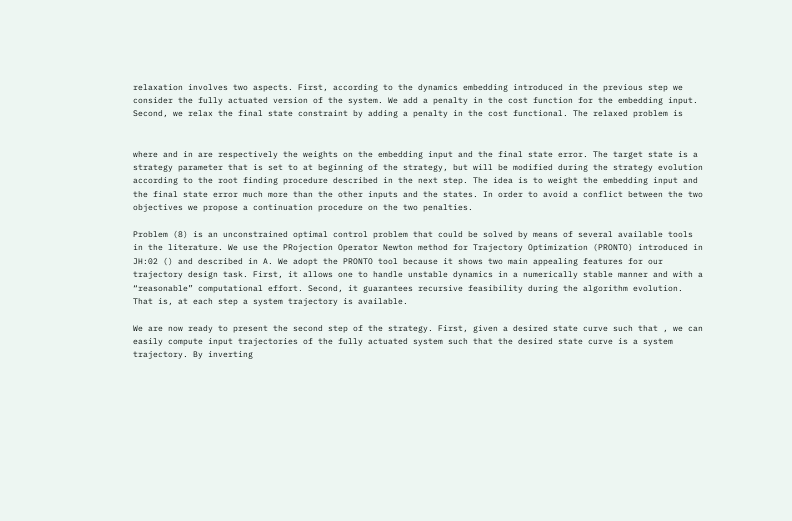relaxation involves two aspects. First, according to the dynamics embedding introduced in the previous step we consider the fully actuated version of the system. We add a penalty in the cost function for the embedding input. Second, we relax the final state constraint by adding a penalty in the cost functional. The relaxed problem is


where and in are respectively the weights on the embedding input and the final state error. The target state is a strategy parameter that is set to at beginning of the strategy, but will be modified during the strategy evolution according to the root finding procedure described in the next step. The idea is to weight the embedding input and the final state error much more than the other inputs and the states. In order to avoid a conflict between the two objectives we propose a continuation procedure on the two penalties.

Problem (8) is an unconstrained optimal control problem that could be solved by means of several available tools in the literature. We use the PRojection Operator Newton method for Trajectory Optimization (PRONTO) introduced in JH:02 () and described in A. We adopt the PRONTO tool because it shows two main appealing features for our trajectory design task. First, it allows one to handle unstable dynamics in a numerically stable manner and with a “reasonable” computational effort. Second, it guarantees recursive feasibility during the algorithm evolution. That is, at each step a system trajectory is available.

We are now ready to present the second step of the strategy. First, given a desired state curve such that , we can easily compute input trajectories of the fully actuated system such that the desired state curve is a system trajectory. By inverting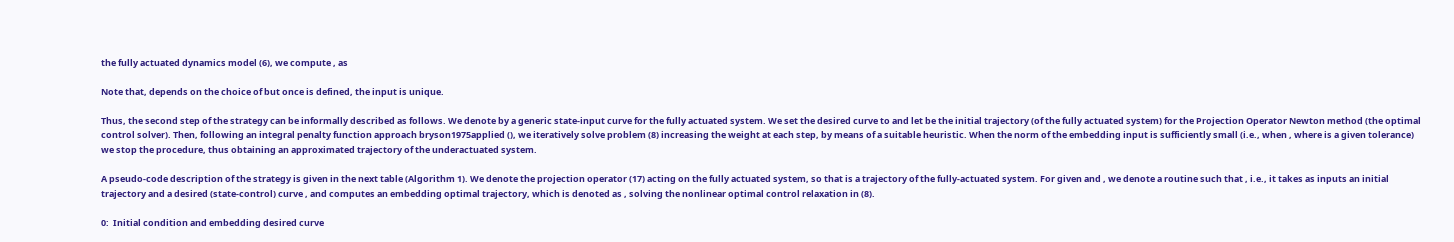the fully actuated dynamics model (6), we compute , as

Note that, depends on the choice of but once is defined, the input is unique.

Thus, the second step of the strategy can be informally described as follows. We denote by a generic state-input curve for the fully actuated system. We set the desired curve to and let be the initial trajectory (of the fully actuated system) for the Projection Operator Newton method (the optimal control solver). Then, following an integral penalty function approach bryson1975applied (), we iteratively solve problem (8) increasing the weight at each step, by means of a suitable heuristic. When the norm of the embedding input is sufficiently small (i.e., when , where is a given tolerance) we stop the procedure, thus obtaining an approximated trajectory of the underactuated system.

A pseudo-code description of the strategy is given in the next table (Algorithm 1). We denote the projection operator (17) acting on the fully actuated system, so that is a trajectory of the fully-actuated system. For given and , we denote a routine such that , i.e., it takes as inputs an initial trajectory and a desired (state-control) curve , and computes an embedding optimal trajectory, which is denoted as , solving the nonlinear optimal control relaxation in (8).

0:  Initial condition and embedding desired curve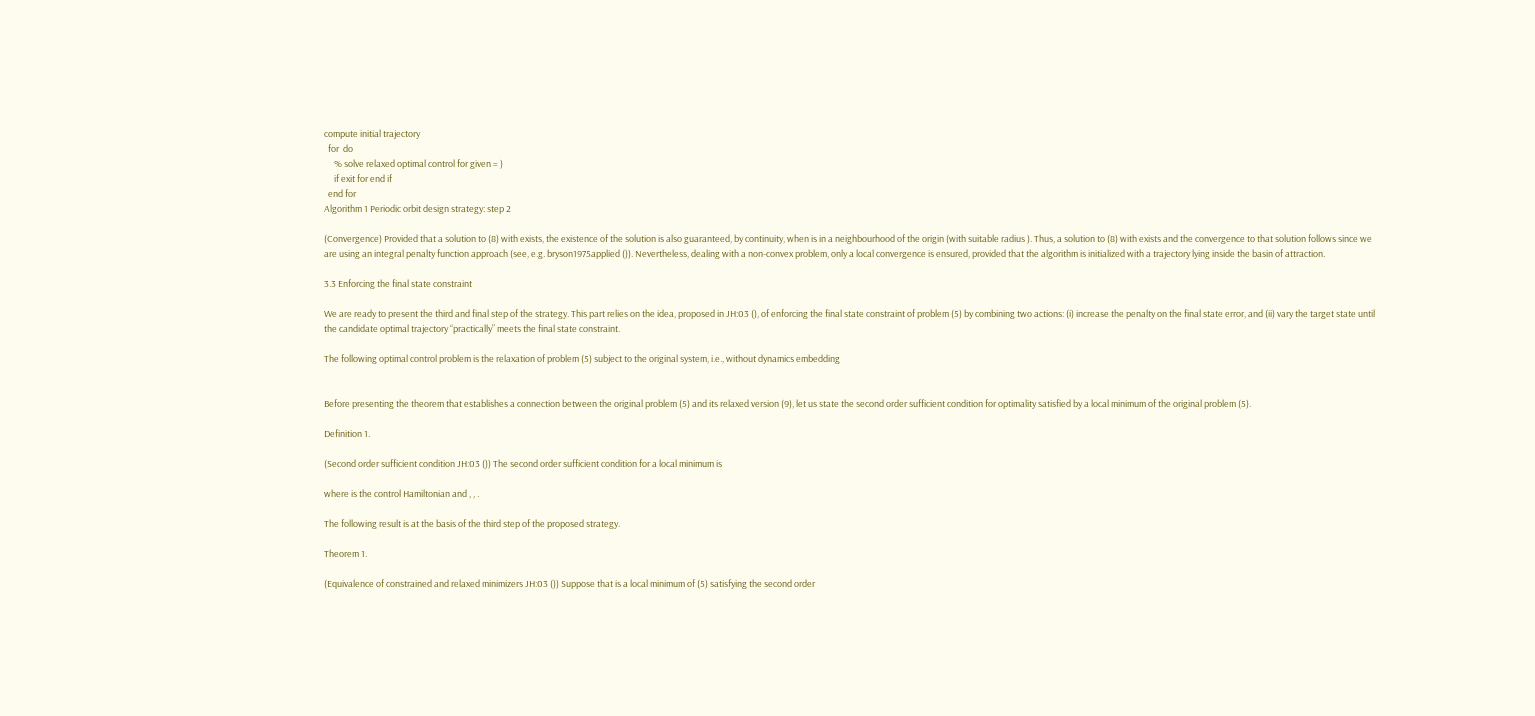compute initial trajectory
  for  do
     % solve relaxed optimal control for given = )
     if exit for end if
  end for
Algorithm 1 Periodic orbit design strategy: step 2

(Convergence) Provided that a solution to (8) with exists, the existence of the solution is also guaranteed, by continuity, when is in a neighbourhood of the origin (with suitable radius ). Thus, a solution to (8) with exists and the convergence to that solution follows since we are using an integral penalty function approach (see, e.g. bryson1975applied ()). Nevertheless, dealing with a non-convex problem, only a local convergence is ensured, provided that the algorithm is initialized with a trajectory lying inside the basin of attraction.

3.3 Enforcing the final state constraint

We are ready to present the third and final step of the strategy. This part relies on the idea, proposed in JH:03 (), of enforcing the final state constraint of problem (5) by combining two actions: (i) increase the penalty on the final state error, and (ii) vary the target state until the candidate optimal trajectory “practically” meets the final state constraint.

The following optimal control problem is the relaxation of problem (5) subject to the original system, i.e., without dynamics embedding


Before presenting the theorem that establishes a connection between the original problem (5) and its relaxed version (9), let us state the second order sufficient condition for optimality satisfied by a local minimum of the original problem (5).

Definition 1.

(Second order sufficient condition JH:03 ()) The second order sufficient condition for a local minimum is

where is the control Hamiltonian and , , .

The following result is at the basis of the third step of the proposed strategy.

Theorem 1.

(Equivalence of constrained and relaxed minimizers JH:03 ()) Suppose that is a local minimum of (5) satisfying the second order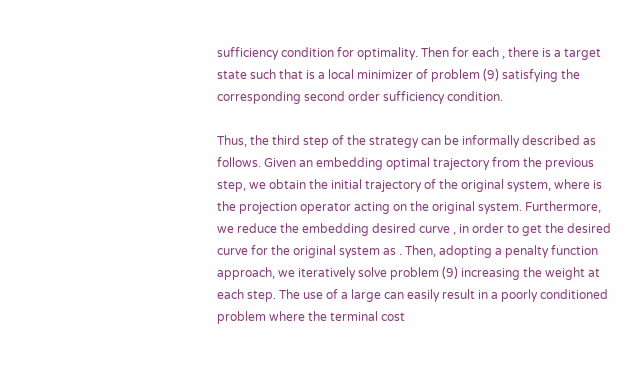sufficiency condition for optimality. Then for each , there is a target state such that is a local minimizer of problem (9) satisfying the corresponding second order sufficiency condition.

Thus, the third step of the strategy can be informally described as follows. Given an embedding optimal trajectory from the previous step, we obtain the initial trajectory of the original system, where is the projection operator acting on the original system. Furthermore, we reduce the embedding desired curve , in order to get the desired curve for the original system as . Then, adopting a penalty function approach, we iteratively solve problem (9) increasing the weight at each step. The use of a large can easily result in a poorly conditioned problem where the terminal cost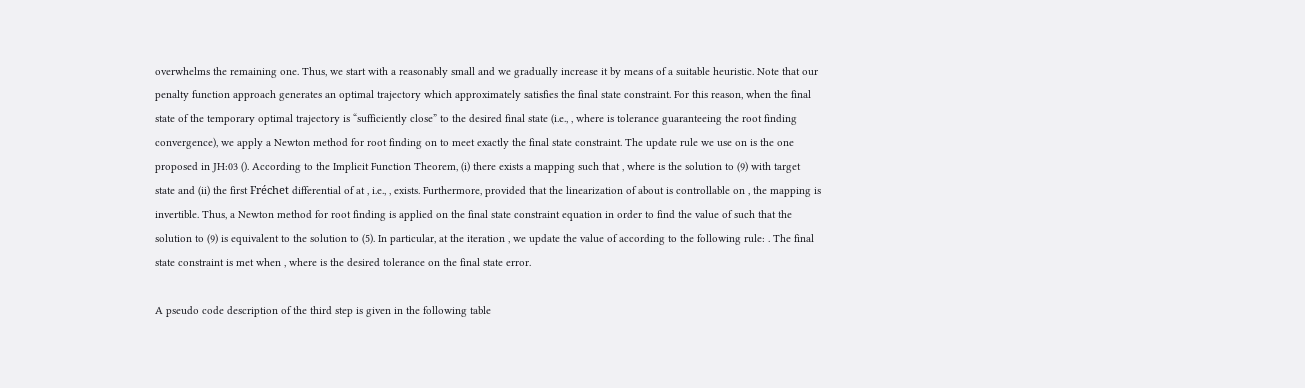overwhelms the remaining one. Thus, we start with a reasonably small and we gradually increase it by means of a suitable heuristic. Note that our penalty function approach generates an optimal trajectory which approximately satisfies the final state constraint. For this reason, when the final state of the temporary optimal trajectory is “sufficiently close” to the desired final state (i.e., , where is tolerance guaranteeing the root finding convergence), we apply a Newton method for root finding on to meet exactly the final state constraint. The update rule we use on is the one proposed in JH:03 (). According to the Implicit Function Theorem, (i) there exists a mapping such that , where is the solution to (9) with target state and (ii) the first Fréchet differential of at , i.e., , exists. Furthermore, provided that the linearization of about is controllable on , the mapping is invertible. Thus, a Newton method for root finding is applied on the final state constraint equation in order to find the value of such that the solution to (9) is equivalent to the solution to (5). In particular, at the iteration , we update the value of according to the following rule: . The final state constraint is met when , where is the desired tolerance on the final state error.

A pseudo code description of the third step is given in the following table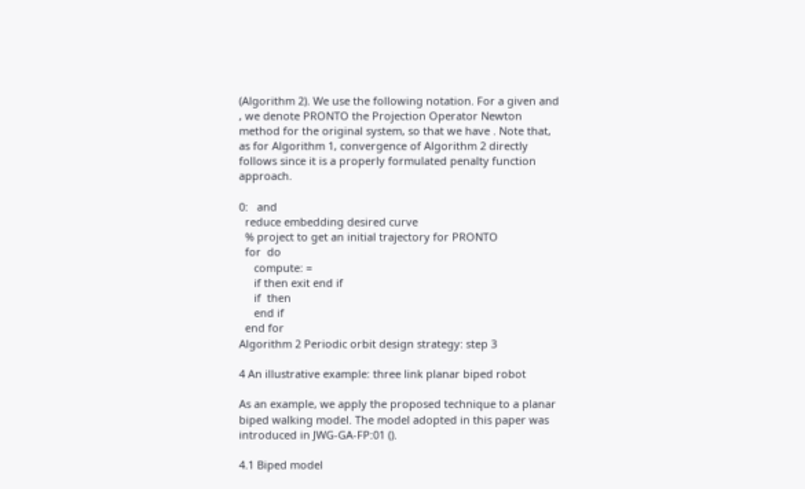(Algorithm 2). We use the following notation. For a given and , we denote PRONTO the Projection Operator Newton method for the original system, so that we have . Note that, as for Algorithm 1, convergence of Algorithm 2 directly follows since it is a properly formulated penalty function approach.

0:   and
  reduce embedding desired curve
  % project to get an initial trajectory for PRONTO
  for  do
     compute: =
     if then exit end if
     if  then
     end if
  end for
Algorithm 2 Periodic orbit design strategy: step 3

4 An illustrative example: three link planar biped robot

As an example, we apply the proposed technique to a planar biped walking model. The model adopted in this paper was introduced in JWG-GA-FP:01 ().

4.1 Biped model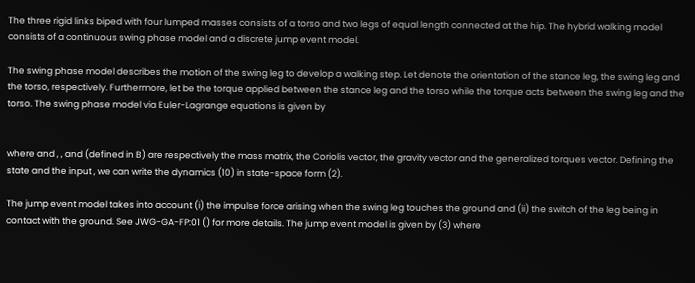The three rigid links biped with four lumped masses consists of a torso and two legs of equal length connected at the hip. The hybrid walking model consists of a continuous swing phase model and a discrete jump event model.

The swing phase model describes the motion of the swing leg to develop a walking step. Let denote the orientation of the stance leg, the swing leg and the torso, respectively. Furthermore, let be the torque applied between the stance leg and the torso while the torque acts between the swing leg and the torso. The swing phase model via Euler-Lagrange equations is given by


where and , , and (defined in B) are respectively the mass matrix, the Coriolis vector, the gravity vector and the generalized torques vector. Defining the state and the input , we can write the dynamics (10) in state-space form (2).

The jump event model takes into account (i) the impulse force arising when the swing leg touches the ground and (ii) the switch of the leg being in contact with the ground. See JWG-GA-FP:01 () for more details. The jump event model is given by (3) where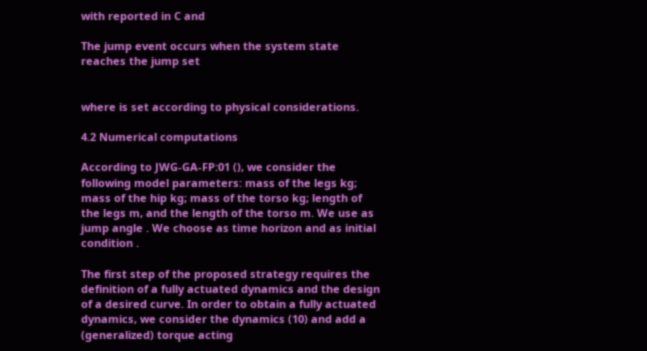with reported in C and

The jump event occurs when the system state reaches the jump set


where is set according to physical considerations.

4.2 Numerical computations

According to JWG-GA-FP:01 (), we consider the following model parameters: mass of the legs kg; mass of the hip kg; mass of the torso kg; length of the legs m, and the length of the torso m. We use as jump angle . We choose as time horizon and as initial condition .

The first step of the proposed strategy requires the definition of a fully actuated dynamics and the design of a desired curve. In order to obtain a fully actuated dynamics, we consider the dynamics (10) and add a (generalized) torque acting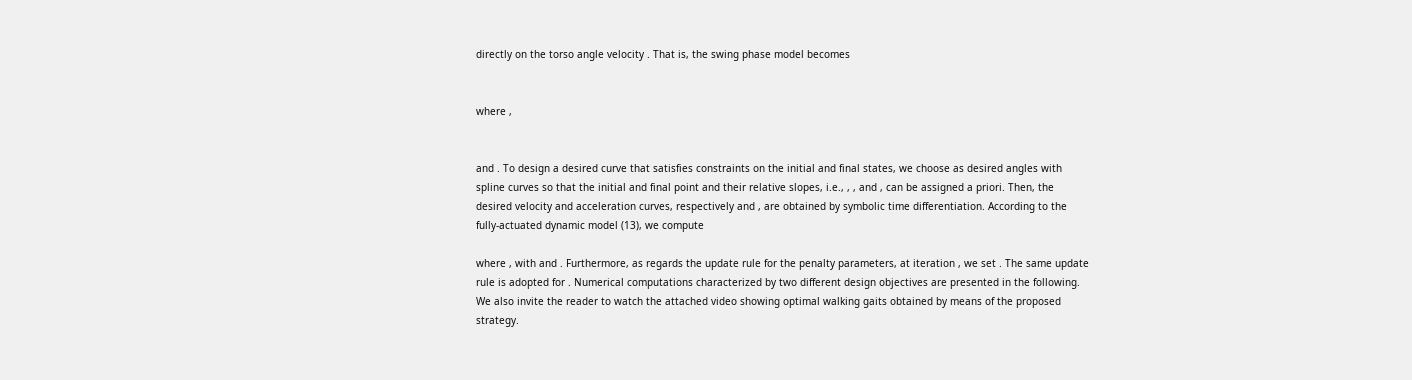directly on the torso angle velocity . That is, the swing phase model becomes


where ,


and . To design a desired curve that satisfies constraints on the initial and final states, we choose as desired angles with spline curves so that the initial and final point and their relative slopes, i.e., , , and , can be assigned a priori. Then, the desired velocity and acceleration curves, respectively and , are obtained by symbolic time differentiation. According to the fully-actuated dynamic model (13), we compute

where , with and . Furthermore, as regards the update rule for the penalty parameters, at iteration , we set . The same update rule is adopted for . Numerical computations characterized by two different design objectives are presented in the following. We also invite the reader to watch the attached video showing optimal walking gaits obtained by means of the proposed strategy.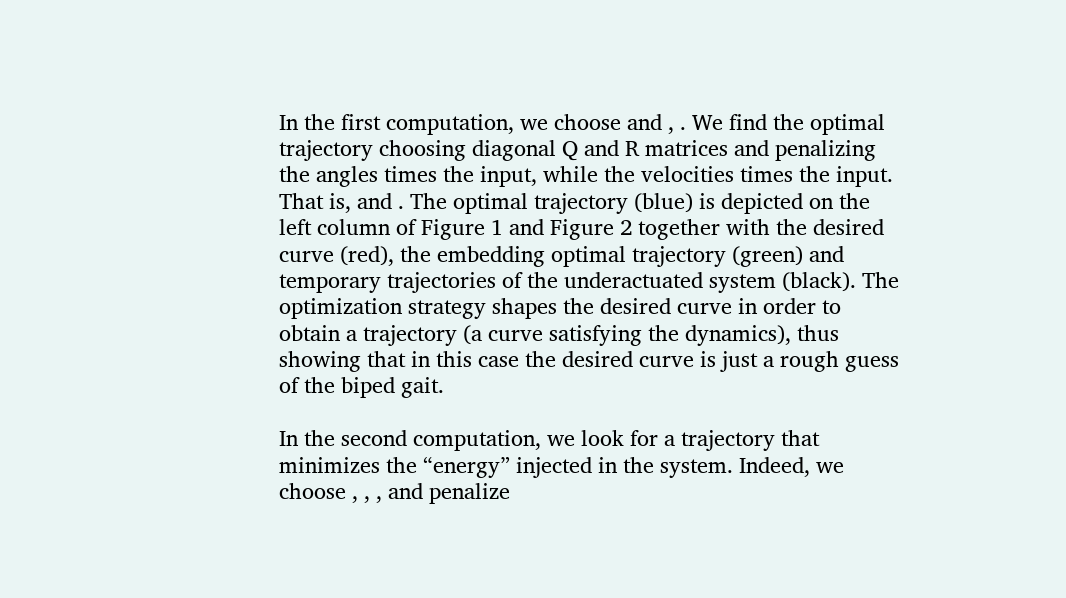In the first computation, we choose and , . We find the optimal trajectory choosing diagonal Q and R matrices and penalizing the angles times the input, while the velocities times the input. That is, and . The optimal trajectory (blue) is depicted on the left column of Figure 1 and Figure 2 together with the desired curve (red), the embedding optimal trajectory (green) and temporary trajectories of the underactuated system (black). The optimization strategy shapes the desired curve in order to obtain a trajectory (a curve satisfying the dynamics), thus showing that in this case the desired curve is just a rough guess of the biped gait.

In the second computation, we look for a trajectory that minimizes the “energy” injected in the system. Indeed, we choose , , , and penalize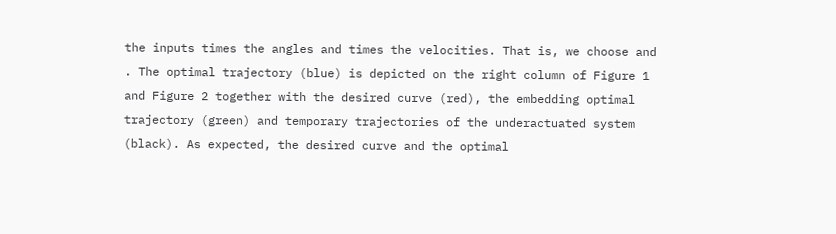the inputs times the angles and times the velocities. That is, we choose and . The optimal trajectory (blue) is depicted on the right column of Figure 1 and Figure 2 together with the desired curve (red), the embedding optimal trajectory (green) and temporary trajectories of the underactuated system (black). As expected, the desired curve and the optimal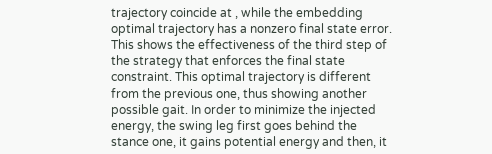trajectory coincide at , while the embedding optimal trajectory has a nonzero final state error. This shows the effectiveness of the third step of the strategy that enforces the final state constraint. This optimal trajectory is different from the previous one, thus showing another possible gait. In order to minimize the injected energy, the swing leg first goes behind the stance one, it gains potential energy and then, it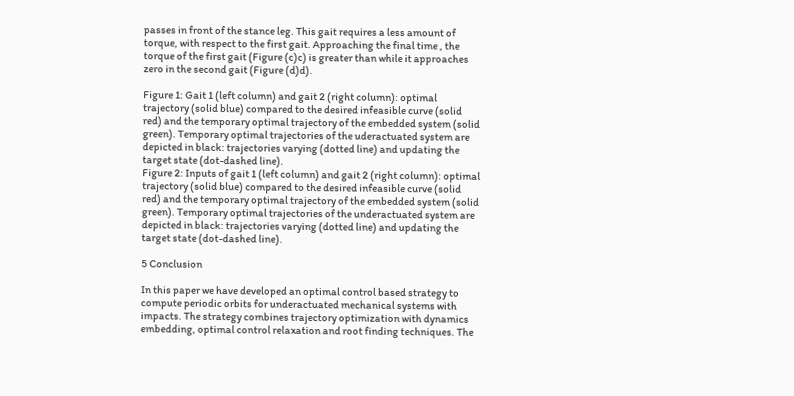passes in front of the stance leg. This gait requires a less amount of torque, with respect to the first gait. Approaching the final time , the torque of the first gait (Figure (c)c) is greater than while it approaches zero in the second gait (Figure (d)d).

Figure 1: Gait 1 (left column) and gait 2 (right column): optimal trajectory (solid blue) compared to the desired infeasible curve (solid red) and the temporary optimal trajectory of the embedded system (solid green). Temporary optimal trajectories of the uderactuated system are depicted in black: trajectories varying (dotted line) and updating the target state (dot-dashed line).
Figure 2: Inputs of gait 1 (left column) and gait 2 (right column): optimal trajectory (solid blue) compared to the desired infeasible curve (solid red) and the temporary optimal trajectory of the embedded system (solid green). Temporary optimal trajectories of the underactuated system are depicted in black: trajectories varying (dotted line) and updating the target state (dot-dashed line).

5 Conclusion

In this paper we have developed an optimal control based strategy to compute periodic orbits for underactuated mechanical systems with impacts. The strategy combines trajectory optimization with dynamics embedding, optimal control relaxation and root finding techniques. The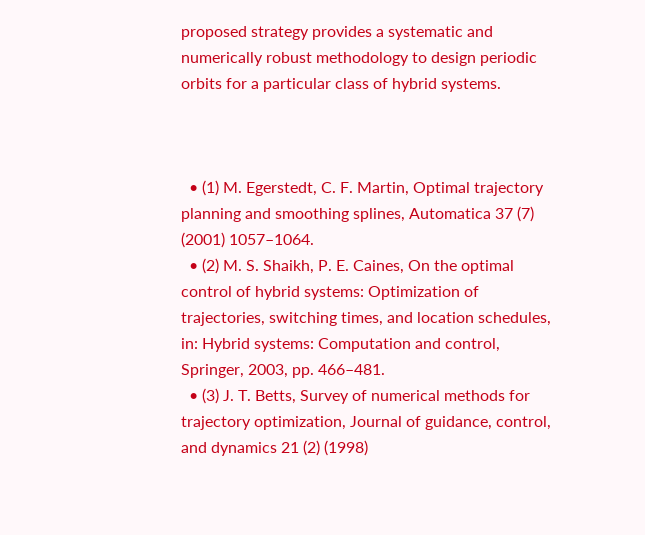proposed strategy provides a systematic and numerically robust methodology to design periodic orbits for a particular class of hybrid systems.



  • (1) M. Egerstedt, C. F. Martin, Optimal trajectory planning and smoothing splines, Automatica 37 (7) (2001) 1057–1064.
  • (2) M. S. Shaikh, P. E. Caines, On the optimal control of hybrid systems: Optimization of trajectories, switching times, and location schedules, in: Hybrid systems: Computation and control, Springer, 2003, pp. 466–481.
  • (3) J. T. Betts, Survey of numerical methods for trajectory optimization, Journal of guidance, control, and dynamics 21 (2) (1998)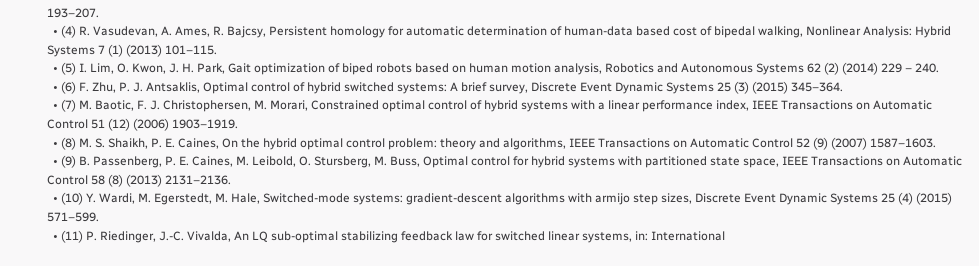193–207.
  • (4) R. Vasudevan, A. Ames, R. Bajcsy, Persistent homology for automatic determination of human-data based cost of bipedal walking, Nonlinear Analysis: Hybrid Systems 7 (1) (2013) 101–115.
  • (5) I. Lim, O. Kwon, J. H. Park, Gait optimization of biped robots based on human motion analysis, Robotics and Autonomous Systems 62 (2) (2014) 229 – 240.
  • (6) F. Zhu, P. J. Antsaklis, Optimal control of hybrid switched systems: A brief survey, Discrete Event Dynamic Systems 25 (3) (2015) 345–364.
  • (7) M. Baotic, F. J. Christophersen, M. Morari, Constrained optimal control of hybrid systems with a linear performance index, IEEE Transactions on Automatic Control 51 (12) (2006) 1903–1919.
  • (8) M. S. Shaikh, P. E. Caines, On the hybrid optimal control problem: theory and algorithms, IEEE Transactions on Automatic Control 52 (9) (2007) 1587–1603.
  • (9) B. Passenberg, P. E. Caines, M. Leibold, O. Stursberg, M. Buss, Optimal control for hybrid systems with partitioned state space, IEEE Transactions on Automatic Control 58 (8) (2013) 2131–2136.
  • (10) Y. Wardi, M. Egerstedt, M. Hale, Switched-mode systems: gradient-descent algorithms with armijo step sizes, Discrete Event Dynamic Systems 25 (4) (2015) 571–599.
  • (11) P. Riedinger, J.-C. Vivalda, An LQ sub-optimal stabilizing feedback law for switched linear systems, in: International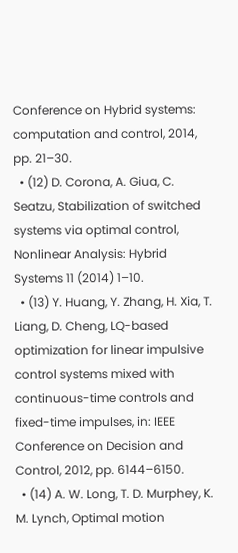Conference on Hybrid systems: computation and control, 2014, pp. 21–30.
  • (12) D. Corona, A. Giua, C. Seatzu, Stabilization of switched systems via optimal control, Nonlinear Analysis: Hybrid Systems 11 (2014) 1–10.
  • (13) Y. Huang, Y. Zhang, H. Xia, T. Liang, D. Cheng, LQ-based optimization for linear impulsive control systems mixed with continuous-time controls and fixed-time impulses, in: IEEE Conference on Decision and Control, 2012, pp. 6144–6150.
  • (14) A. W. Long, T. D. Murphey, K. M. Lynch, Optimal motion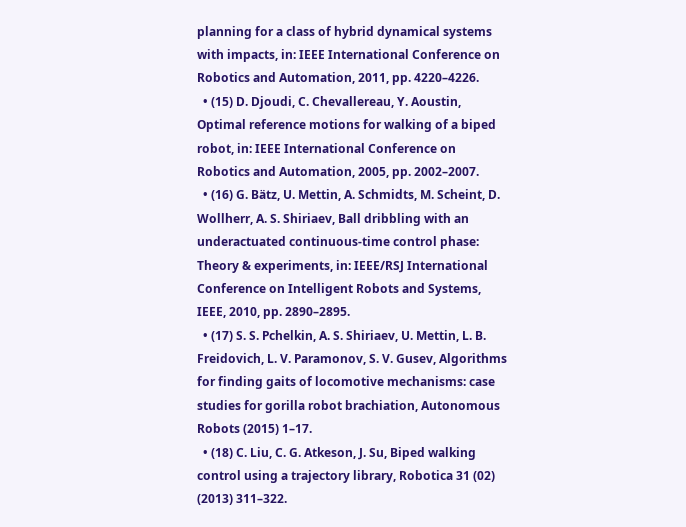planning for a class of hybrid dynamical systems with impacts, in: IEEE International Conference on Robotics and Automation, 2011, pp. 4220–4226.
  • (15) D. Djoudi, C. Chevallereau, Y. Aoustin, Optimal reference motions for walking of a biped robot, in: IEEE International Conference on Robotics and Automation, 2005, pp. 2002–2007.
  • (16) G. Bätz, U. Mettin, A. Schmidts, M. Scheint, D. Wollherr, A. S. Shiriaev, Ball dribbling with an underactuated continuous-time control phase: Theory & experiments, in: IEEE/RSJ International Conference on Intelligent Robots and Systems, IEEE, 2010, pp. 2890–2895.
  • (17) S. S. Pchelkin, A. S. Shiriaev, U. Mettin, L. B. Freidovich, L. V. Paramonov, S. V. Gusev, Algorithms for finding gaits of locomotive mechanisms: case studies for gorilla robot brachiation, Autonomous Robots (2015) 1–17.
  • (18) C. Liu, C. G. Atkeson, J. Su, Biped walking control using a trajectory library, Robotica 31 (02) (2013) 311–322.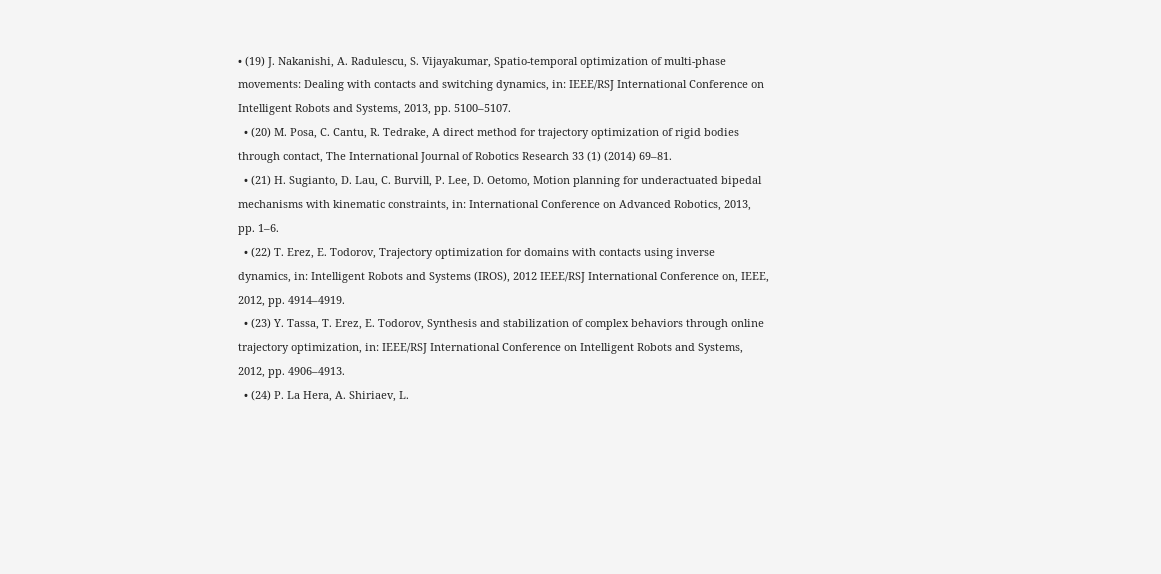• (19) J. Nakanishi, A. Radulescu, S. Vijayakumar, Spatio-temporal optimization of multi-phase movements: Dealing with contacts and switching dynamics, in: IEEE/RSJ International Conference on Intelligent Robots and Systems, 2013, pp. 5100–5107.
  • (20) M. Posa, C. Cantu, R. Tedrake, A direct method for trajectory optimization of rigid bodies through contact, The International Journal of Robotics Research 33 (1) (2014) 69–81.
  • (21) H. Sugianto, D. Lau, C. Burvill, P. Lee, D. Oetomo, Motion planning for underactuated bipedal mechanisms with kinematic constraints, in: International Conference on Advanced Robotics, 2013, pp. 1–6.
  • (22) T. Erez, E. Todorov, Trajectory optimization for domains with contacts using inverse dynamics, in: Intelligent Robots and Systems (IROS), 2012 IEEE/RSJ International Conference on, IEEE, 2012, pp. 4914–4919.
  • (23) Y. Tassa, T. Erez, E. Todorov, Synthesis and stabilization of complex behaviors through online trajectory optimization, in: IEEE/RSJ International Conference on Intelligent Robots and Systems, 2012, pp. 4906–4913.
  • (24) P. La Hera, A. Shiriaev, L.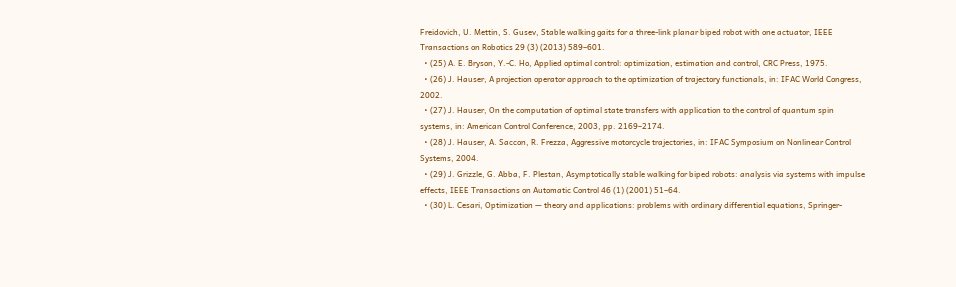Freidovich, U. Mettin, S. Gusev, Stable walking gaits for a three-link planar biped robot with one actuator, IEEE Transactions on Robotics 29 (3) (2013) 589–601.
  • (25) A. E. Bryson, Y.-C. Ho, Applied optimal control: optimization, estimation and control, CRC Press, 1975.
  • (26) J. Hauser, A projection operator approach to the optimization of trajectory functionals, in: IFAC World Congress, 2002.
  • (27) J. Hauser, On the computation of optimal state transfers with application to the control of quantum spin systems, in: American Control Conference, 2003, pp. 2169–2174.
  • (28) J. Hauser, A. Saccon, R. Frezza, Aggressive motorcycle trajectories, in: IFAC Symposium on Nonlinear Control Systems, 2004.
  • (29) J. Grizzle, G. Abba, F. Plestan, Asymptotically stable walking for biped robots: analysis via systems with impulse effects, IEEE Transactions on Automatic Control 46 (1) (2001) 51–64.
  • (30) L. Cesari, Optimization — theory and applications: problems with ordinary differential equations, Springer-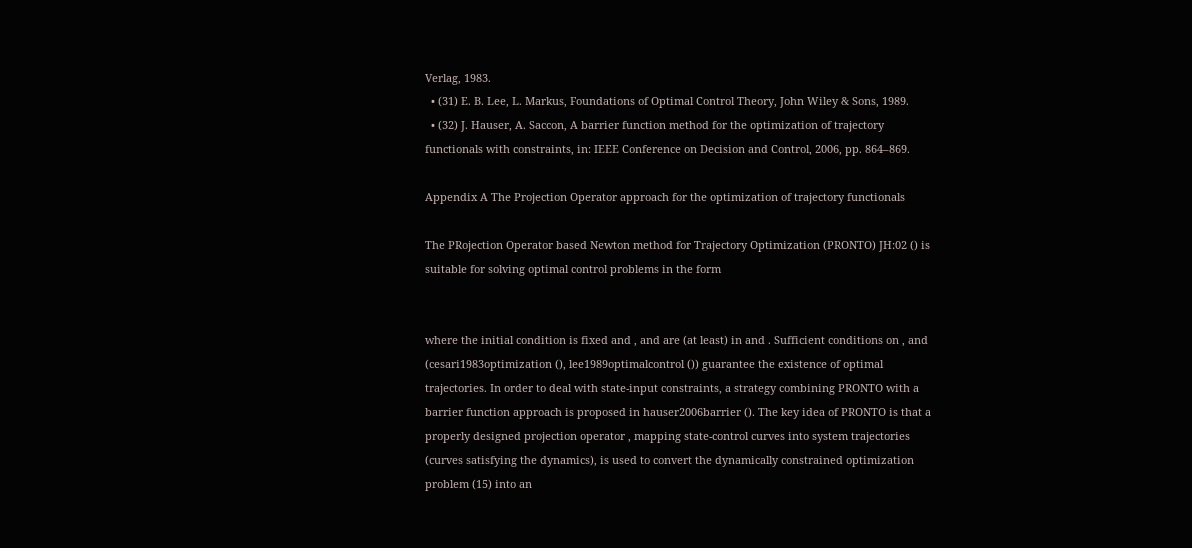Verlag, 1983.
  • (31) E. B. Lee, L. Markus, Foundations of Optimal Control Theory, John Wiley & Sons, 1989.
  • (32) J. Hauser, A. Saccon, A barrier function method for the optimization of trajectory functionals with constraints, in: IEEE Conference on Decision and Control, 2006, pp. 864–869.

Appendix A The Projection Operator approach for the optimization of trajectory functionals

The PRojection Operator based Newton method for Trajectory Optimization (PRONTO) JH:02 () is suitable for solving optimal control problems in the form


where the initial condition is fixed and , and are (at least) in and . Sufficient conditions on , and (cesari1983optimization (), lee1989optimalcontrol ()) guarantee the existence of optimal trajectories. In order to deal with state-input constraints, a strategy combining PRONTO with a barrier function approach is proposed in hauser2006barrier (). The key idea of PRONTO is that a properly designed projection operator , mapping state-control curves into system trajectories (curves satisfying the dynamics), is used to convert the dynamically constrained optimization problem (15) into an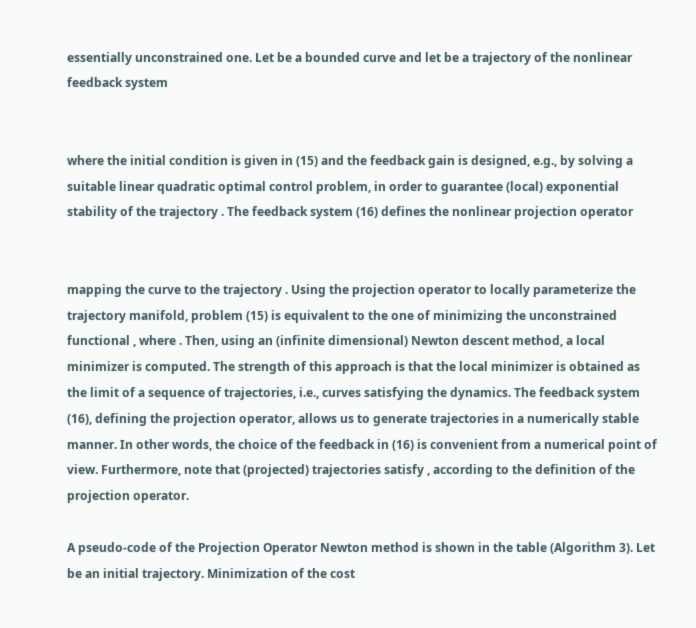essentially unconstrained one. Let be a bounded curve and let be a trajectory of the nonlinear feedback system


where the initial condition is given in (15) and the feedback gain is designed, e.g., by solving a suitable linear quadratic optimal control problem, in order to guarantee (local) exponential stability of the trajectory . The feedback system (16) defines the nonlinear projection operator


mapping the curve to the trajectory . Using the projection operator to locally parameterize the trajectory manifold, problem (15) is equivalent to the one of minimizing the unconstrained functional , where . Then, using an (infinite dimensional) Newton descent method, a local minimizer is computed. The strength of this approach is that the local minimizer is obtained as the limit of a sequence of trajectories, i.e., curves satisfying the dynamics. The feedback system (16), defining the projection operator, allows us to generate trajectories in a numerically stable manner. In other words, the choice of the feedback in (16) is convenient from a numerical point of view. Furthermore, note that (projected) trajectories satisfy , according to the definition of the projection operator.

A pseudo-code of the Projection Operator Newton method is shown in the table (Algorithm 3). Let be an initial trajectory. Minimization of the cost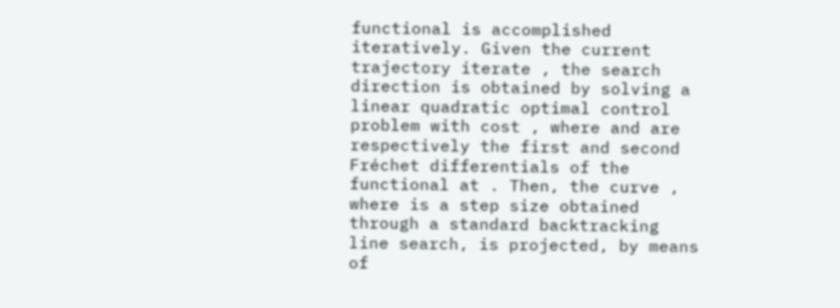functional is accomplished iteratively. Given the current trajectory iterate , the search direction is obtained by solving a linear quadratic optimal control problem with cost , where and are respectively the first and second Fréchet differentials of the functional at . Then, the curve , where is a step size obtained through a standard backtracking line search, is projected, by means of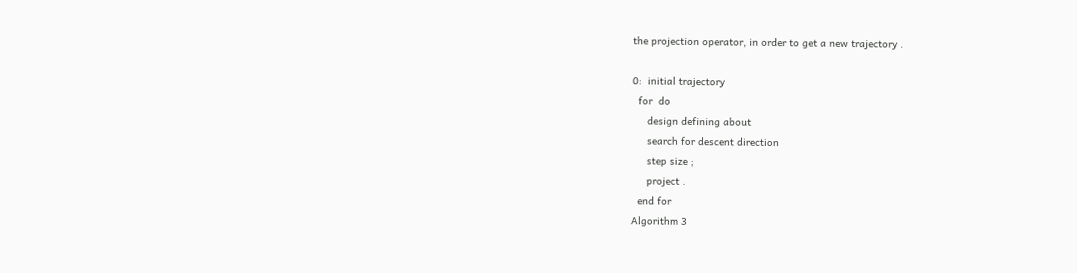the projection operator, in order to get a new trajectory .

0:  initial trajectory
  for  do
     design defining about
     search for descent direction
     step size ;
     project .
  end for
Algorithm 3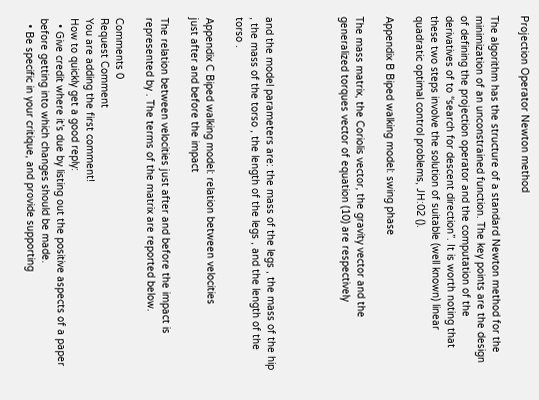Projection Operator Newton method

The algorithm has the structure of a standard Newton method for the minimization of an unconstrained function. The key points are the design of defining the projection operator and the computation of the derivatives of to “search for descent direction”. It is worth noting that these two steps involve the solution of suitable (well known) linear quadratic optimal control problems, JH:02 ().

Appendix B Biped walking model: swing phase

The mass matrix, the Coriolis vector, the gravity vector and the generalized torques vector of equation (10) are respectively




and the model parameters are: the mass of the legs , the mass of the hip , the mass of the torso , the length of the legs , and the length of the torso .

Appendix C Biped walking model: relation between velocities
just after and before the impact

The relation between velocities just after and before the impact is represented by . The terms of the matrix are reported below.

Comments 0
Request Comment
You are adding the first comment!
How to quickly get a good reply:
  • Give credit where it’s due by listing out the positive aspects of a paper before getting into which changes should be made.
  • Be specific in your critique, and provide supporting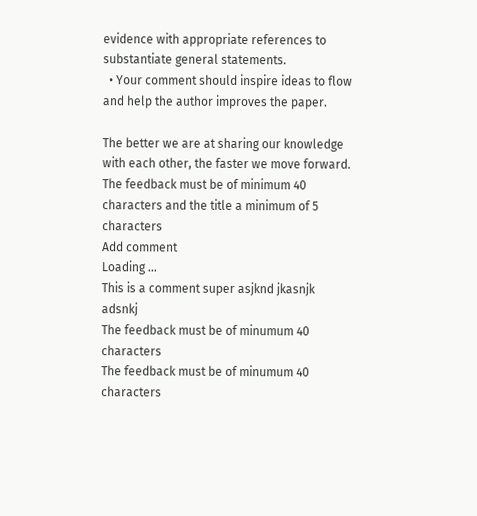evidence with appropriate references to substantiate general statements.
  • Your comment should inspire ideas to flow and help the author improves the paper.

The better we are at sharing our knowledge with each other, the faster we move forward.
The feedback must be of minimum 40 characters and the title a minimum of 5 characters
Add comment
Loading ...
This is a comment super asjknd jkasnjk adsnkj
The feedback must be of minumum 40 characters
The feedback must be of minumum 40 characters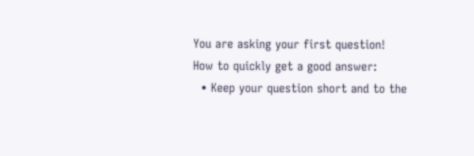You are asking your first question!
How to quickly get a good answer:
  • Keep your question short and to the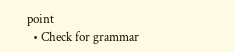point
  • Check for grammar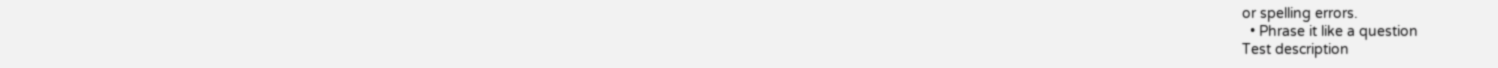or spelling errors.
  • Phrase it like a question
Test description